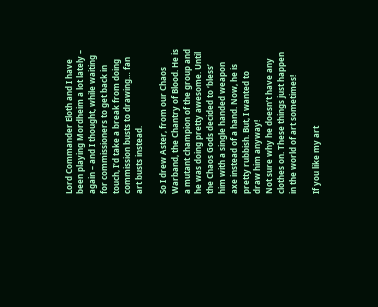Lord Commander Eloth and I have been playing Mordheim a lot lately – again – and I thought, while waiting for commissioners to get back in touch, I’d take a break from doing commission busts to drawing… fan art busts instead.

So I drew Aster, from our Chaos Warband, the Chantry of Blood. He is a mutant champion of the group and he was doing pretty awesome. Until the Chaos Gods decided to ‘bless’ him with a single handed weapon axe instead of a hand. Now, he is pretty rubbish. But, I wanted to draw him anyway!
Not sure why he doesn’t have any clothes on. These things just happen in the world of art sometimes!

If you like my art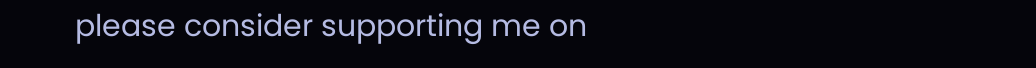please consider supporting me on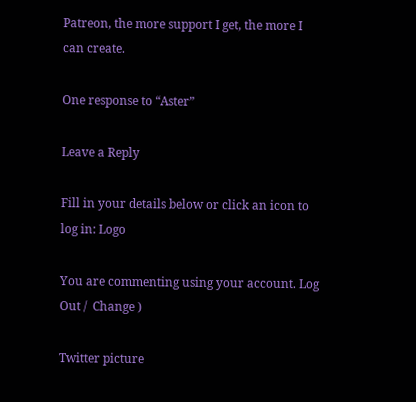Patreon, the more support I get, the more I can create.

One response to “Aster”

Leave a Reply

Fill in your details below or click an icon to log in: Logo

You are commenting using your account. Log Out /  Change )

Twitter picture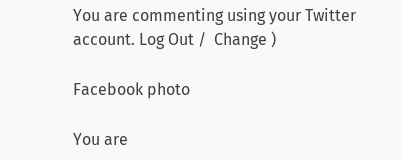You are commenting using your Twitter account. Log Out /  Change )

Facebook photo

You are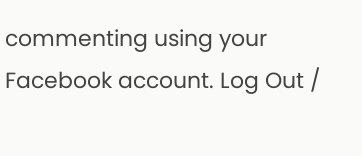commenting using your Facebook account. Log Out /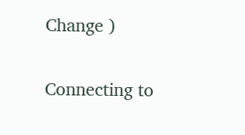Change )

Connecting to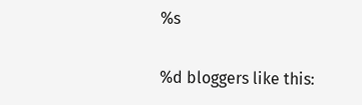%s

%d bloggers like this: